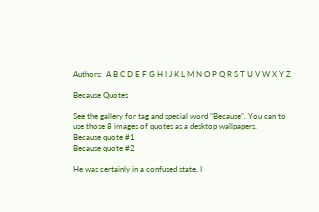Authors:  A B C D E F G H I J K L M N O P Q R S T U V W X Y Z

Because Quotes

See the gallery for tag and special word "Because". You can to use those 8 images of quotes as a desktop wallpapers.
Because quote #1
Because quote #2

He was certainly in a confused state. I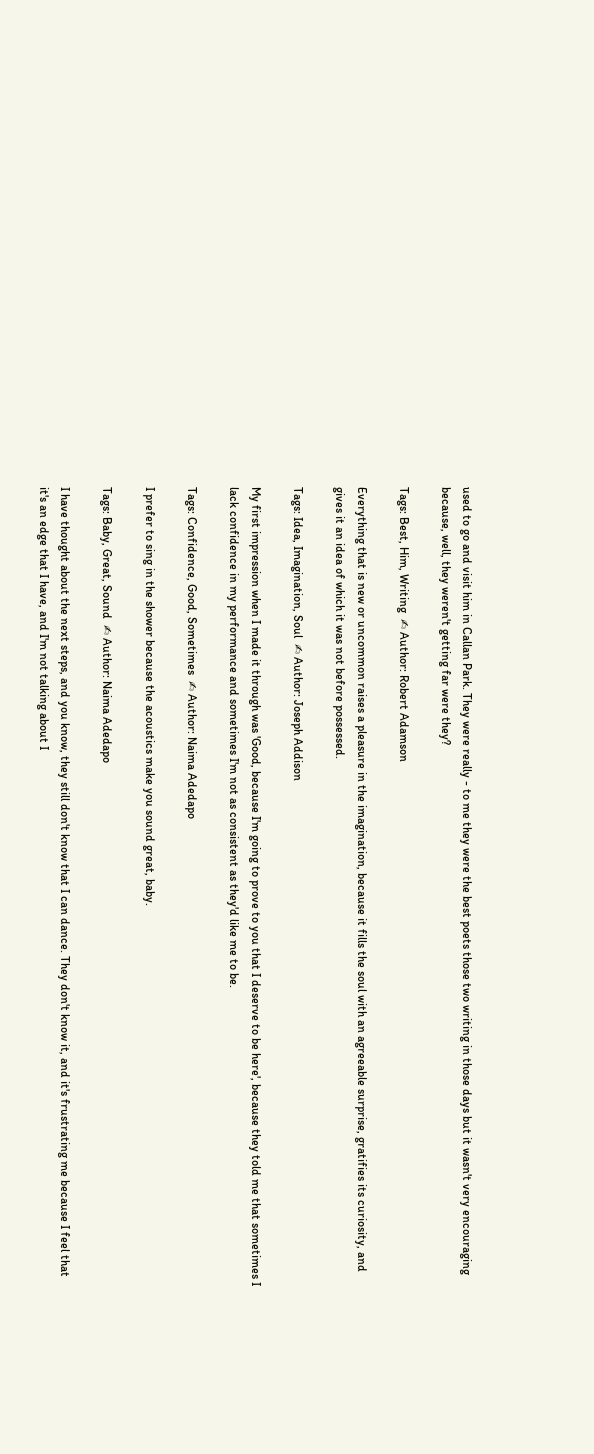used to go and visit him in Callan Park. They were really - to me they were the best poets those two writing in those days but it wasn't very encouraging because, well, they weren't getting far were they?

Tags: Best, Him, Writing  ✍ Author: Robert Adamson

Everything that is new or uncommon raises a pleasure in the imagination, because it fills the soul with an agreeable surprise, gratifies its curiosity, and gives it an idea of which it was not before possessed.

Tags: Idea, Imagination, Soul  ✍ Author: Joseph Addison

My first impression when I made it through was 'Good, because I'm going to prove to you that I deserve to be here', because they told me that sometimes I lack confidence in my performance and sometimes I'm not as consistent as they'd like me to be.

Tags: Confidence, Good, Sometimes  ✍ Author: Naima Adedapo

I prefer to sing in the shower because the acoustics make you sound great, baby.

Tags: Baby, Great, Sound  ✍ Author: Naima Adedapo

I have thought about the next steps, and you know, they still don't know that I can dance. They don't know it, and it's frustrating me because I feel that it's an edge that I have, and I'm not talking about I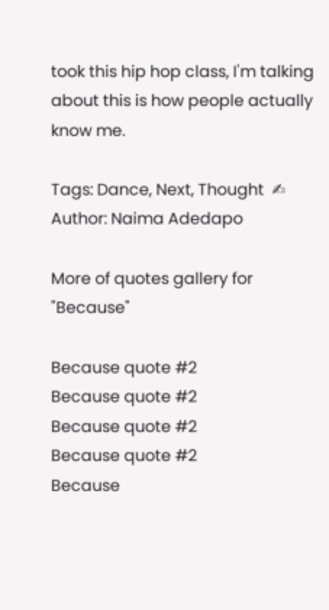took this hip hop class, I'm talking about this is how people actually know me.

Tags: Dance, Next, Thought  ✍ Author: Naima Adedapo

More of quotes gallery for "Because"

Because quote #2
Because quote #2
Because quote #2
Because quote #2
Because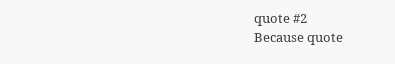quote #2
Because quote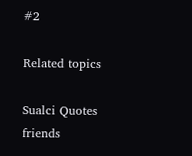#2

Related topics

Sualci Quotes friends